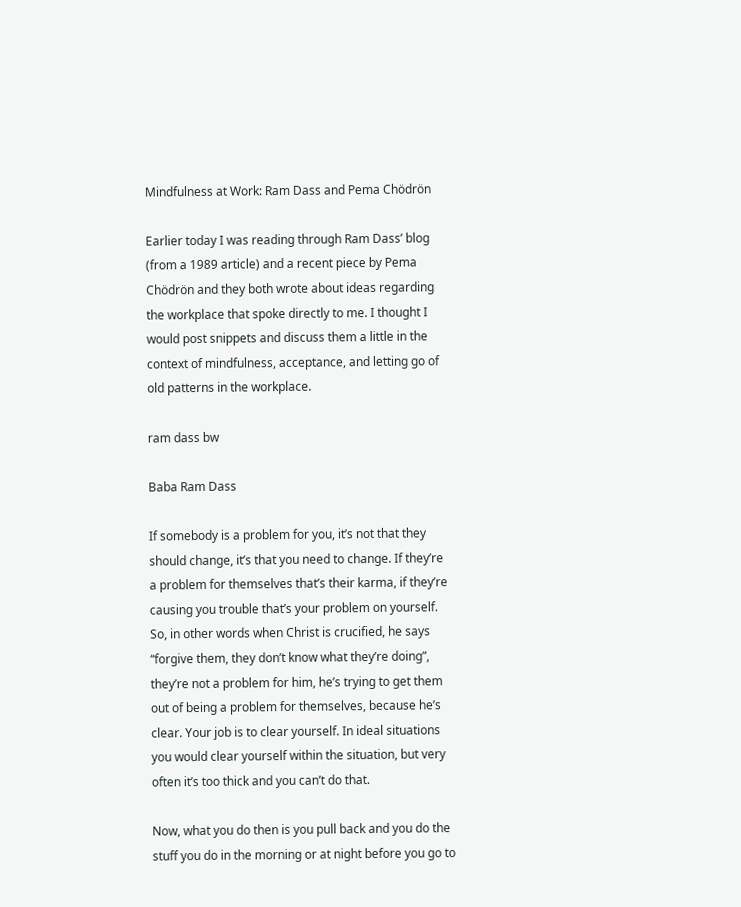Mindfulness at Work: Ram Dass and Pema Chödrön

Earlier today I was reading through Ram Dass’ blog (from a 1989 article) and a recent piece by Pema Chödrön and they both wrote about ideas regarding the workplace that spoke directly to me. I thought I would post snippets and discuss them a little in the context of mindfulness, acceptance, and letting go of old patterns in the workplace.

ram dass bw

Baba Ram Dass

If somebody is a problem for you, it’s not that they should change, it’s that you need to change. If they’re a problem for themselves that’s their karma, if they’re causing you trouble that’s your problem on yourself. So, in other words when Christ is crucified, he says “forgive them, they don’t know what they’re doing”, they’re not a problem for him, he’s trying to get them out of being a problem for themselves, because he’s clear. Your job is to clear yourself. In ideal situations you would clear yourself within the situation, but very often it’s too thick and you can’t do that.

Now, what you do then is you pull back and you do the stuff you do in the morning or at night before you go to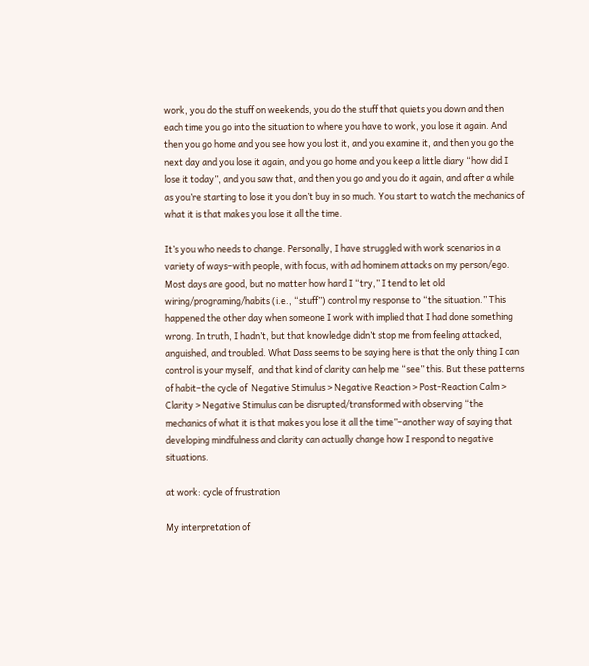work, you do the stuff on weekends, you do the stuff that quiets you down and then each time you go into the situation to where you have to work, you lose it again. And then you go home and you see how you lost it, and you examine it, and then you go the next day and you lose it again, and you go home and you keep a little diary “how did I lose it today”, and you saw that, and then you go and you do it again, and after a while as you’re starting to lose it you don’t buy in so much. You start to watch the mechanics of what it is that makes you lose it all the time.

It’s you who needs to change. Personally, I have struggled with work scenarios in a variety of ways–with people, with focus, with ad hominem attacks on my person/ego. Most days are good, but no matter how hard I “try,” I tend to let old wiring/programing/habits (i.e., “stuff”) control my response to “the situation.” This happened the other day when someone I work with implied that I had done something wrong. In truth, I hadn’t, but that knowledge didn’t stop me from feeling attacked, anguished, and troubled. What Dass seems to be saying here is that the only thing I can control is your myself,  and that kind of clarity can help me “see” this. But these patterns of habit–the cycle of  Negative Stimulus > Negative Reaction > Post-Reaction Calm > Clarity > Negative Stimulus can be disrupted/transformed with observing “the mechanics of what it is that makes you lose it all the time”–another way of saying that developing mindfulness and clarity can actually change how I respond to negative situations.

at work: cycle of frustration

My interpretation of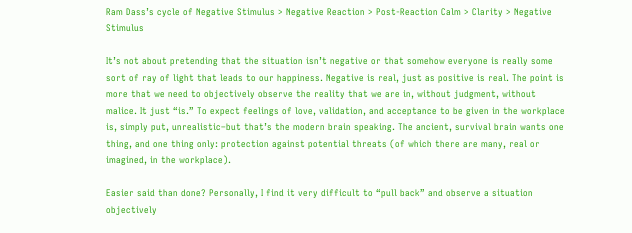Ram Dass’s cycle of Negative Stimulus > Negative Reaction > Post-Reaction Calm > Clarity > Negative Stimulus

It’s not about pretending that the situation isn’t negative or that somehow everyone is really some sort of ray of light that leads to our happiness. Negative is real, just as positive is real. The point is more that we need to objectively observe the reality that we are in, without judgment, without malice. It just “is.” To expect feelings of love, validation, and acceptance to be given in the workplace is, simply put, unrealistic–but that’s the modern brain speaking. The ancient, survival brain wants one thing, and one thing only: protection against potential threats (of which there are many, real or imagined, in the workplace).

Easier said than done? Personally, I find it very difficult to “pull back” and observe a situation objectively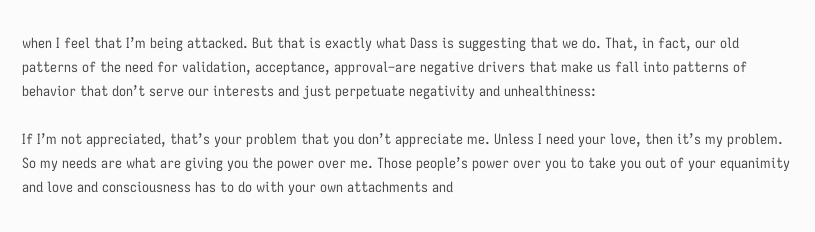when I feel that I’m being attacked. But that is exactly what Dass is suggesting that we do. That, in fact, our old patterns of the need for validation, acceptance, approval–are negative drivers that make us fall into patterns of behavior that don’t serve our interests and just perpetuate negativity and unhealthiness:

If I’m not appreciated, that’s your problem that you don’t appreciate me. Unless I need your love, then it’s my problem. So my needs are what are giving you the power over me. Those people’s power over you to take you out of your equanimity and love and consciousness has to do with your own attachments and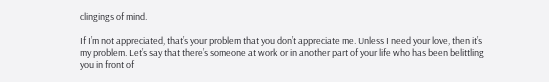clingings of mind.

If I’m not appreciated, that’s your problem that you don’t appreciate me. Unless I need your love, then it’s my problem. Let’s say that there’s someone at work or in another part of your life who has been belittling you in front of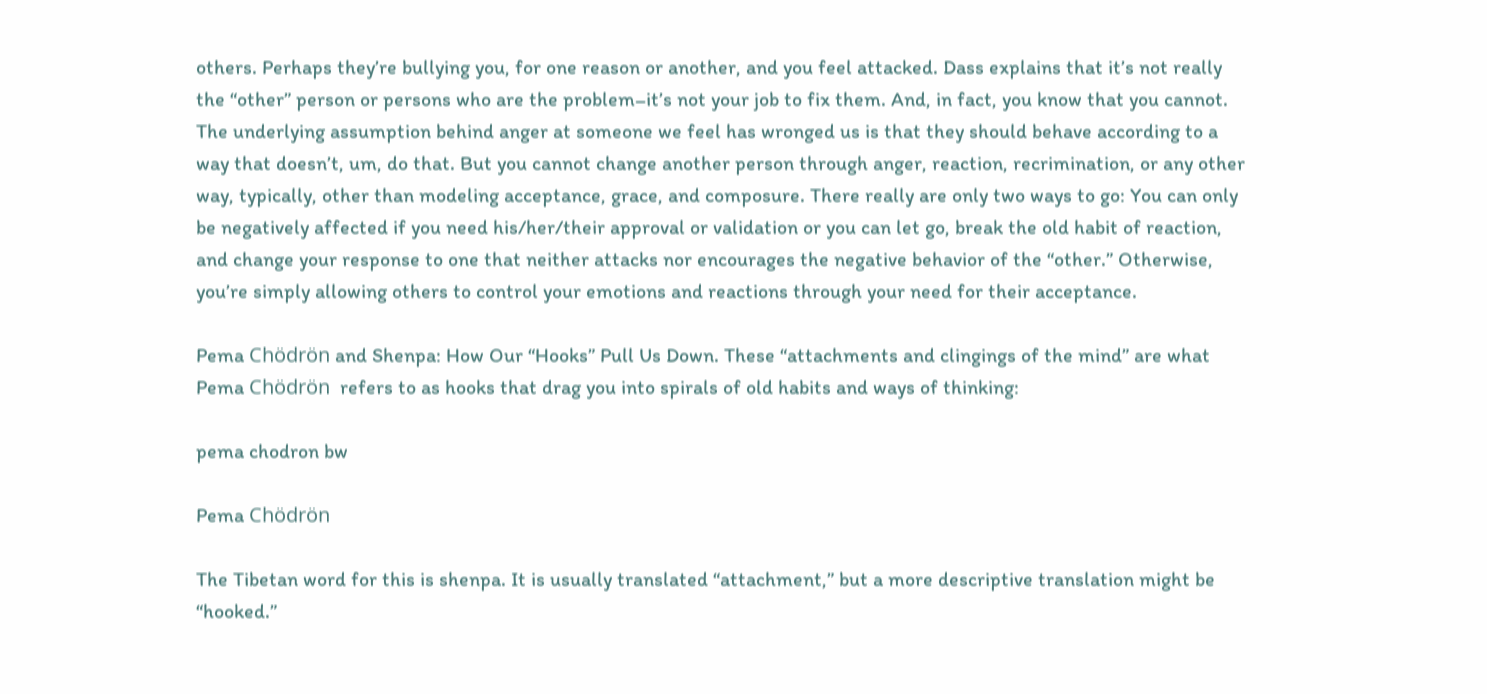others. Perhaps they’re bullying you, for one reason or another, and you feel attacked. Dass explains that it’s not really the “other” person or persons who are the problem–it’s not your job to fix them. And, in fact, you know that you cannot. The underlying assumption behind anger at someone we feel has wronged us is that they should behave according to a way that doesn’t, um, do that. But you cannot change another person through anger, reaction, recrimination, or any other way, typically, other than modeling acceptance, grace, and composure. There really are only two ways to go: You can only be negatively affected if you need his/her/their approval or validation or you can let go, break the old habit of reaction, and change your response to one that neither attacks nor encourages the negative behavior of the “other.” Otherwise, you’re simply allowing others to control your emotions and reactions through your need for their acceptance.

Pema Chödrön and Shenpa: How Our “Hooks” Pull Us Down. These “attachments and clingings of the mind” are what Pema Chödrön  refers to as hooks that drag you into spirals of old habits and ways of thinking:

pema chodron bw

Pema Chödrön

The Tibetan word for this is shenpa. It is usually translated “attachment,” but a more descriptive translation might be “hooked.”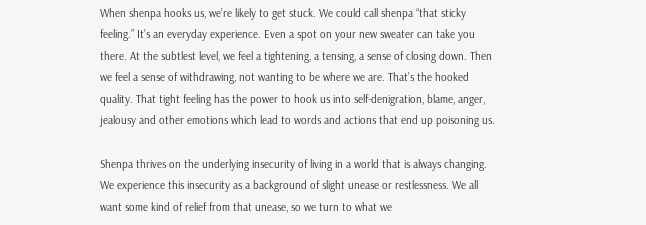When shenpa hooks us, we’re likely to get stuck. We could call shenpa “that sticky feeling.” It’s an everyday experience. Even a spot on your new sweater can take you there. At the subtlest level, we feel a tightening, a tensing, a sense of closing down. Then we feel a sense of withdrawing, not wanting to be where we are. That’s the hooked quality. That tight feeling has the power to hook us into self-denigration, blame, anger, jealousy and other emotions which lead to words and actions that end up poisoning us.

Shenpa thrives on the underlying insecurity of living in a world that is always changing. We experience this insecurity as a background of slight unease or restlessness. We all want some kind of relief from that unease, so we turn to what we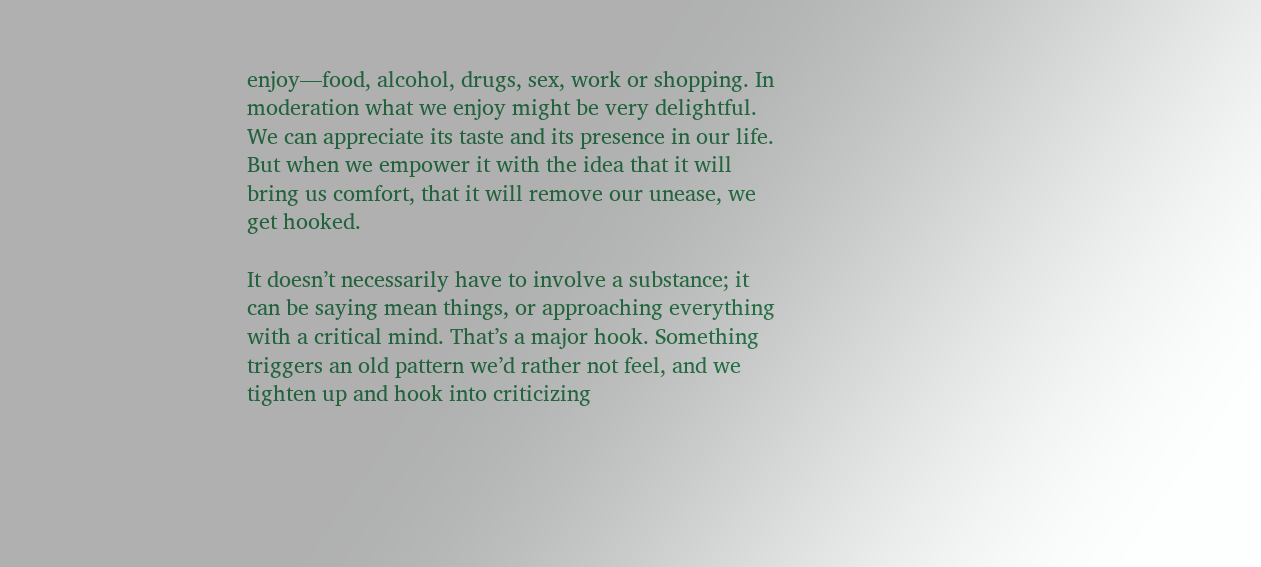enjoy—food, alcohol, drugs, sex, work or shopping. In moderation what we enjoy might be very delightful. We can appreciate its taste and its presence in our life. But when we empower it with the idea that it will bring us comfort, that it will remove our unease, we get hooked.

It doesn’t necessarily have to involve a substance; it can be saying mean things, or approaching everything with a critical mind. That’s a major hook. Something triggers an old pattern we’d rather not feel, and we tighten up and hook into criticizing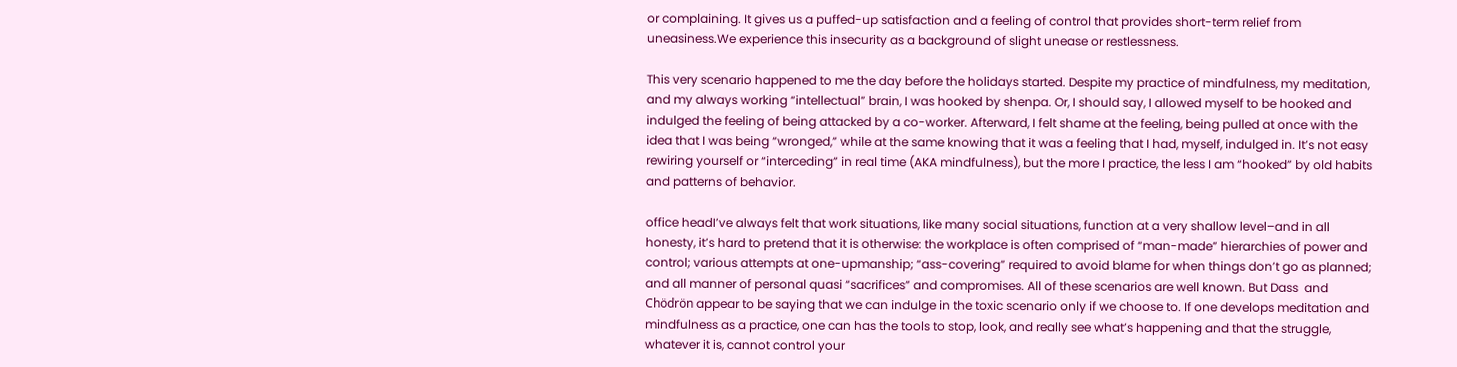or complaining. It gives us a puffed-up satisfaction and a feeling of control that provides short-term relief from uneasiness.We experience this insecurity as a background of slight unease or restlessness.

This very scenario happened to me the day before the holidays started. Despite my practice of mindfulness, my meditation, and my always working “intellectual” brain, I was hooked by shenpa. Or, I should say, I allowed myself to be hooked and indulged the feeling of being attacked by a co-worker. Afterward, I felt shame at the feeling, being pulled at once with the idea that I was being “wronged,” while at the same knowing that it was a feeling that I had, myself, indulged in. It’s not easy rewiring yourself or “interceding” in real time (AKA mindfulness), but the more I practice, the less I am “hooked” by old habits and patterns of behavior.

office headI’ve always felt that work situations, like many social situations, function at a very shallow level–and in all honesty, it’s hard to pretend that it is otherwise: the workplace is often comprised of “man-made” hierarchies of power and control; various attempts at one-upmanship; “ass-covering” required to avoid blame for when things don’t go as planned; and all manner of personal quasi “sacrifices” and compromises. All of these scenarios are well known. But Dass  and Chödrön appear to be saying that we can indulge in the toxic scenario only if we choose to. If one develops meditation and mindfulness as a practice, one can has the tools to stop, look, and really see what’s happening and that the struggle, whatever it is, cannot control your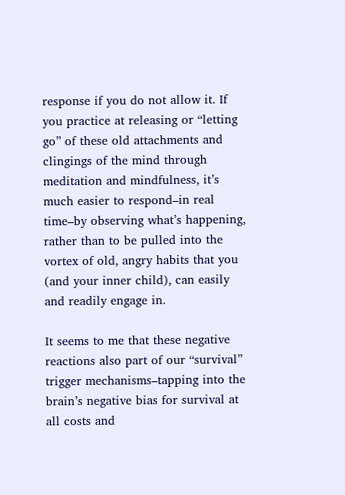response if you do not allow it. If you practice at releasing or “letting go” of these old attachments and clingings of the mind through meditation and mindfulness, it’s much easier to respond–in real time–by observing what’s happening, rather than to be pulled into the vortex of old, angry habits that you (and your inner child), can easily and readily engage in.

It seems to me that these negative reactions also part of our “survival” trigger mechanisms–tapping into the brain’s negative bias for survival at all costs and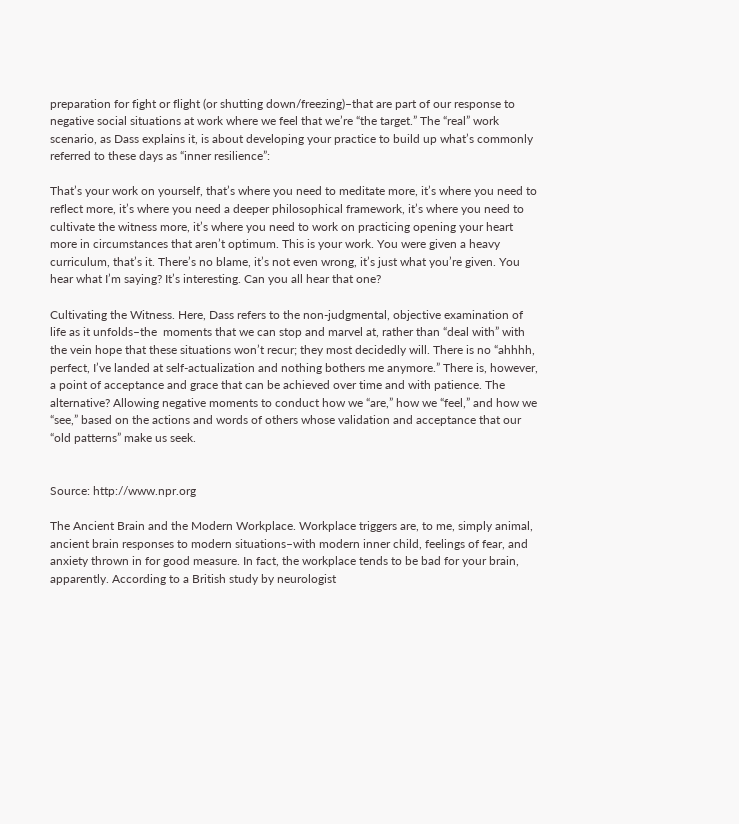preparation for fight or flight (or shutting down/freezing)–that are part of our response to negative social situations at work where we feel that we’re “the target.” The “real” work scenario, as Dass explains it, is about developing your practice to build up what’s commonly referred to these days as “inner resilience”:

That’s your work on yourself, that’s where you need to meditate more, it’s where you need to reflect more, it’s where you need a deeper philosophical framework, it’s where you need to cultivate the witness more, it’s where you need to work on practicing opening your heart more in circumstances that aren’t optimum. This is your work. You were given a heavy curriculum, that’s it. There’s no blame, it’s not even wrong, it’s just what you’re given. You hear what I’m saying? It’s interesting. Can you all hear that one?

Cultivating the Witness. Here, Dass refers to the non-judgmental, objective examination of life as it unfolds–the  moments that we can stop and marvel at, rather than “deal with” with the vein hope that these situations won’t recur; they most decidedly will. There is no “ahhhh, perfect, I’ve landed at self-actualization and nothing bothers me anymore.” There is, however, a point of acceptance and grace that can be achieved over time and with patience. The alternative? Allowing negative moments to conduct how we “are,” how we “feel,” and how we “see,” based on the actions and words of others whose validation and acceptance that our “old patterns” make us seek.


Source: http://www.npr.org

The Ancient Brain and the Modern Workplace. Workplace triggers are, to me, simply animal, ancient brain responses to modern situations–with modern inner child, feelings of fear, and anxiety thrown in for good measure. In fact, the workplace tends to be bad for your brain, apparently. According to a British study by neurologist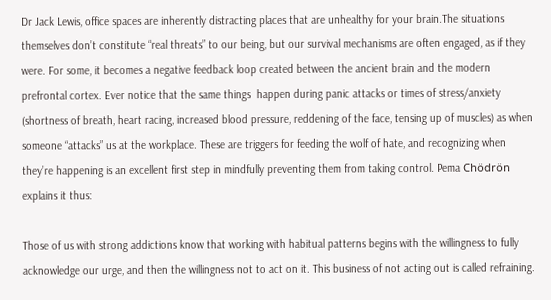Dr Jack Lewis, office spaces are inherently distracting places that are unhealthy for your brain.The situations themselves don’t constitute “real threats” to our being, but our survival mechanisms are often engaged, as if they were. For some, it becomes a negative feedback loop created between the ancient brain and the modern prefrontal cortex. Ever notice that the same things  happen during panic attacks or times of stress/anxiety (shortness of breath, heart racing, increased blood pressure, reddening of the face, tensing up of muscles) as when someone “attacks” us at the workplace. These are triggers for feeding the wolf of hate, and recognizing when they’re happening is an excellent first step in mindfully preventing them from taking control. Pema Chödrön explains it thus:

Those of us with strong addictions know that working with habitual patterns begins with the willingness to fully acknowledge our urge, and then the willingness not to act on it. This business of not acting out is called refraining.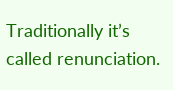Traditionally it’s called renunciation.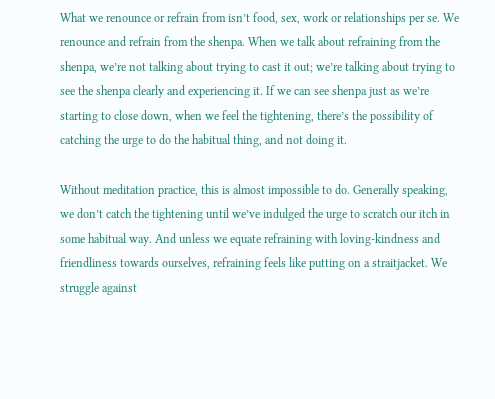What we renounce or refrain from isn’t food, sex, work or relationships per se. We renounce and refrain from the shenpa. When we talk about refraining from the shenpa, we’re not talking about trying to cast it out; we’re talking about trying to see the shenpa clearly and experiencing it. If we can see shenpa just as we’re starting to close down, when we feel the tightening, there’s the possibility of catching the urge to do the habitual thing, and not doing it.

Without meditation practice, this is almost impossible to do. Generally speaking, we don’t catch the tightening until we’ve indulged the urge to scratch our itch in some habitual way. And unless we equate refraining with loving-kindness and friendliness towards ourselves, refraining feels like putting on a straitjacket. We struggle against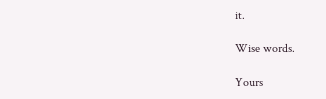it.

Wise words.

Yours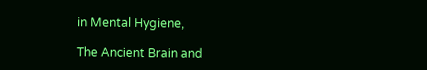in Mental Hygiene,

The Ancient Brain and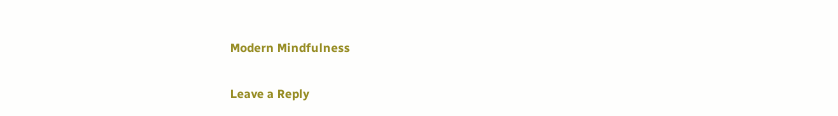Modern Mindfulness

Leave a Reply